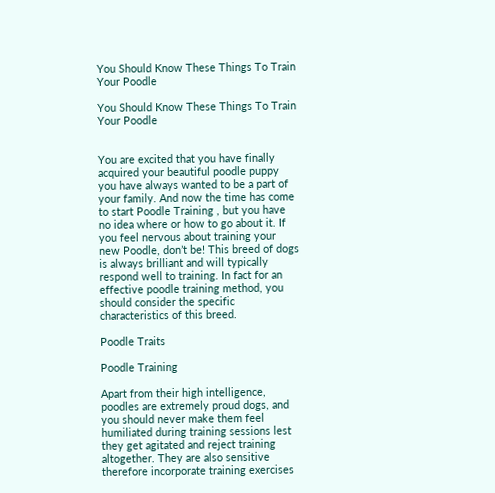You Should Know These Things To Train Your Poodle

You Should Know These Things To Train Your Poodle


You are excited that you have finally acquired your beautiful poodle puppy you have always wanted to be a part of your family. And now the time has come to start Poodle Training , but you have no idea where or how to go about it. If you feel nervous about training your new Poodle, don’t be! This breed of dogs is always brilliant and will typically respond well to training. In fact for an effective poodle training method, you should consider the specific characteristics of this breed.

Poodle Traits

Poodle Training

Apart from their high intelligence, poodles are extremely proud dogs, and you should never make them feel humiliated during training sessions lest they get agitated and reject training altogether. They are also sensitive therefore incorporate training exercises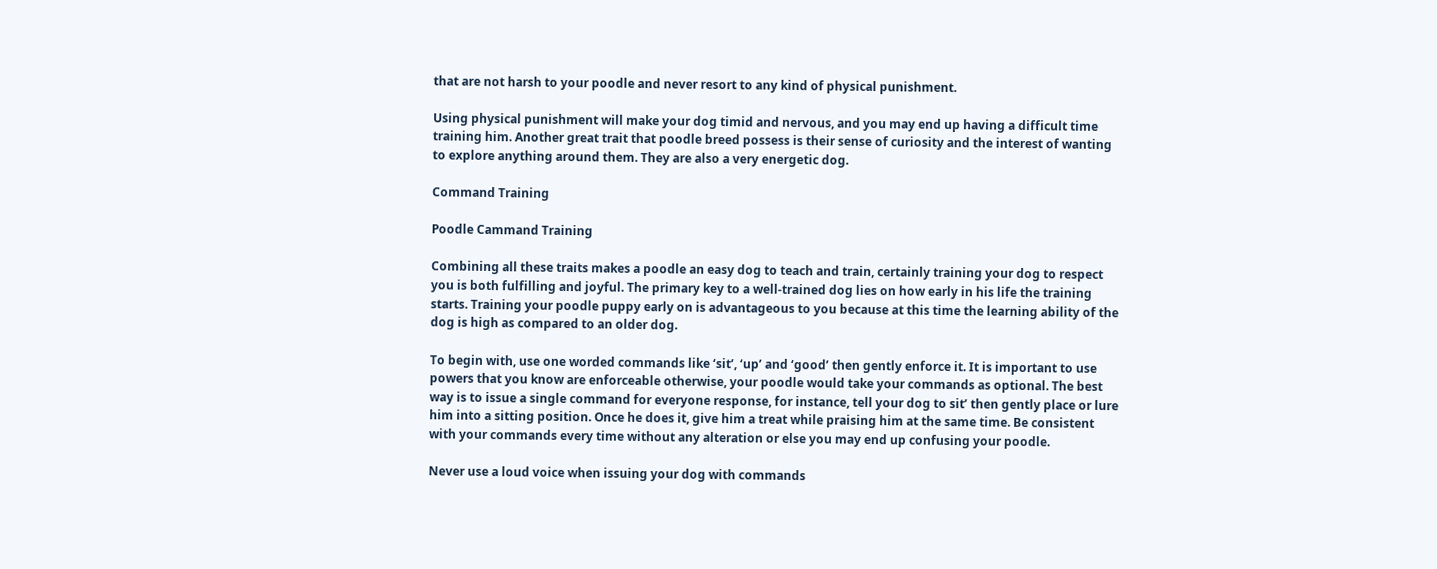that are not harsh to your poodle and never resort to any kind of physical punishment.

Using physical punishment will make your dog timid and nervous, and you may end up having a difficult time training him. Another great trait that poodle breed possess is their sense of curiosity and the interest of wanting to explore anything around them. They are also a very energetic dog.

Command Training

Poodle Cammand Training

Combining all these traits makes a poodle an easy dog to teach and train, certainly training your dog to respect you is both fulfilling and joyful. The primary key to a well-trained dog lies on how early in his life the training starts. Training your poodle puppy early on is advantageous to you because at this time the learning ability of the dog is high as compared to an older dog.

To begin with, use one worded commands like ‘sit’, ‘up’ and ‘good’ then gently enforce it. It is important to use powers that you know are enforceable otherwise, your poodle would take your commands as optional. The best way is to issue a single command for everyone response, for instance, tell your dog to sit’ then gently place or lure him into a sitting position. Once he does it, give him a treat while praising him at the same time. Be consistent with your commands every time without any alteration or else you may end up confusing your poodle.

Never use a loud voice when issuing your dog with commands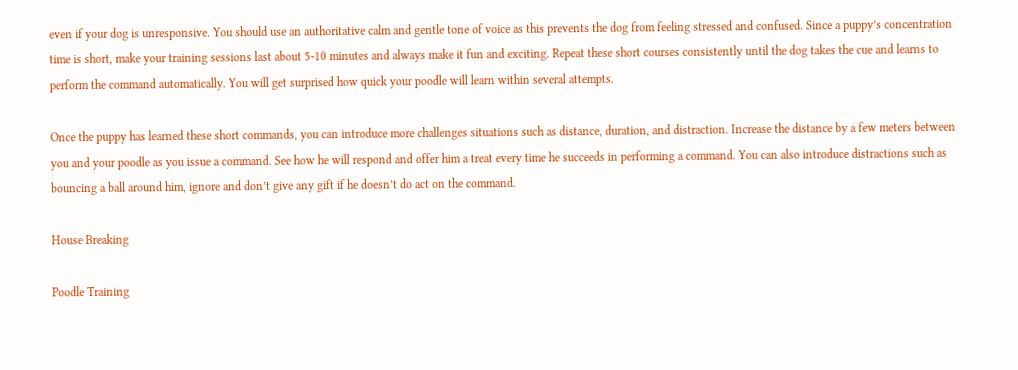even if your dog is unresponsive. You should use an authoritative calm and gentle tone of voice as this prevents the dog from feeling stressed and confused. Since a puppy’s concentration time is short, make your training sessions last about 5-10 minutes and always make it fun and exciting. Repeat these short courses consistently until the dog takes the cue and learns to perform the command automatically. You will get surprised how quick your poodle will learn within several attempts.

Once the puppy has learned these short commands, you can introduce more challenges situations such as distance, duration, and distraction. Increase the distance by a few meters between you and your poodle as you issue a command. See how he will respond and offer him a treat every time he succeeds in performing a command. You can also introduce distractions such as bouncing a ball around him, ignore and don’t give any gift if he doesn’t do act on the command.

House Breaking

Poodle Training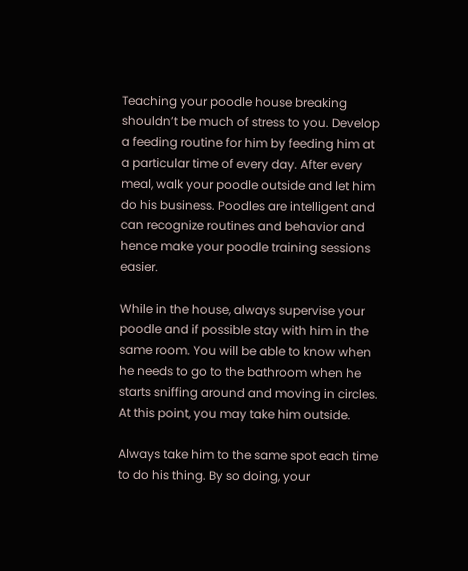Teaching your poodle house breaking shouldn’t be much of stress to you. Develop a feeding routine for him by feeding him at a particular time of every day. After every meal, walk your poodle outside and let him do his business. Poodles are intelligent and can recognize routines and behavior and hence make your poodle training sessions easier.

While in the house, always supervise your poodle and if possible stay with him in the same room. You will be able to know when he needs to go to the bathroom when he starts sniffing around and moving in circles. At this point, you may take him outside.

Always take him to the same spot each time to do his thing. By so doing, your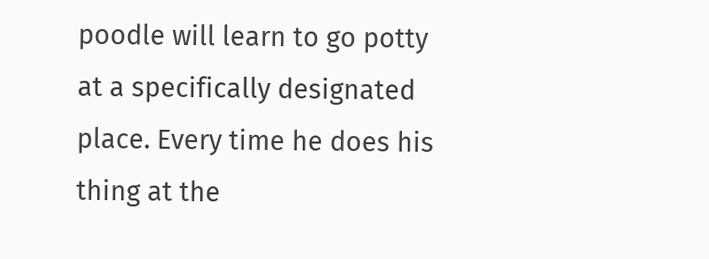poodle will learn to go potty at a specifically designated place. Every time he does his thing at the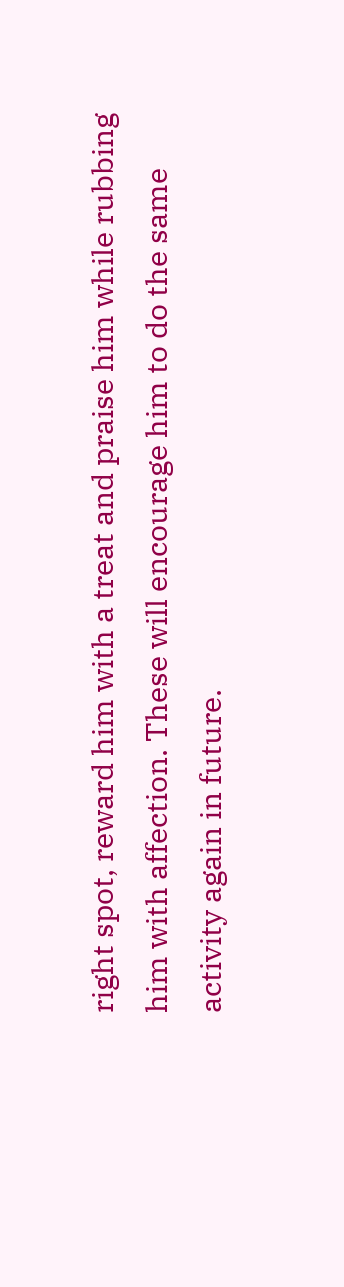right spot, reward him with a treat and praise him while rubbing him with affection. These will encourage him to do the same activity again in future.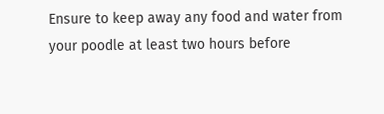Ensure to keep away any food and water from your poodle at least two hours before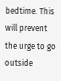bedtime. This will prevent the urge to go outside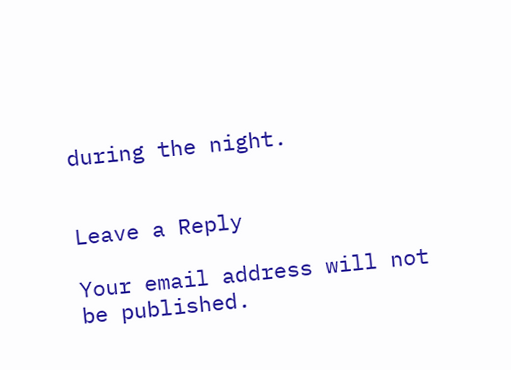during the night.


Leave a Reply

Your email address will not be published.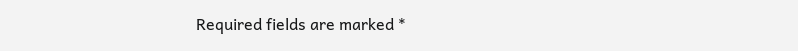Required fields are marked *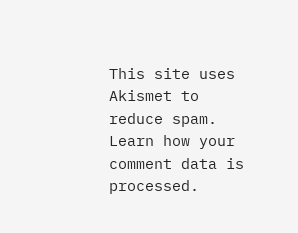This site uses Akismet to reduce spam. Learn how your comment data is processed.